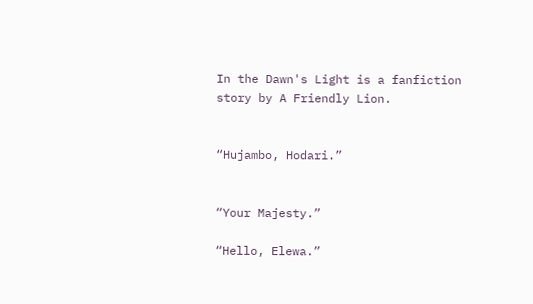In the Dawn's Light is a fanfiction story by A Friendly Lion.


“Hujambo, Hodari.”


“Your Majesty.”

“Hello, Elewa.”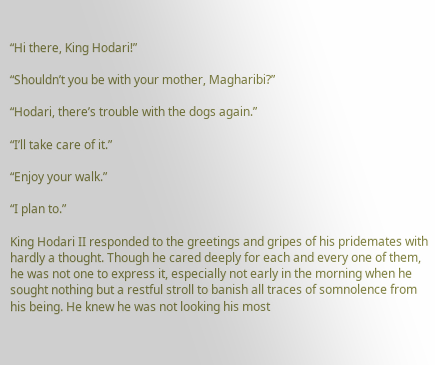“Hi there, King Hodari!”

“Shouldn’t you be with your mother, Magharibi?”

“Hodari, there’s trouble with the dogs again.”

“I’ll take care of it.”

“Enjoy your walk.”

“I plan to.”

King Hodari II responded to the greetings and gripes of his pridemates with hardly a thought. Though he cared deeply for each and every one of them, he was not one to express it, especially not early in the morning when he sought nothing but a restful stroll to banish all traces of somnolence from his being. He knew he was not looking his most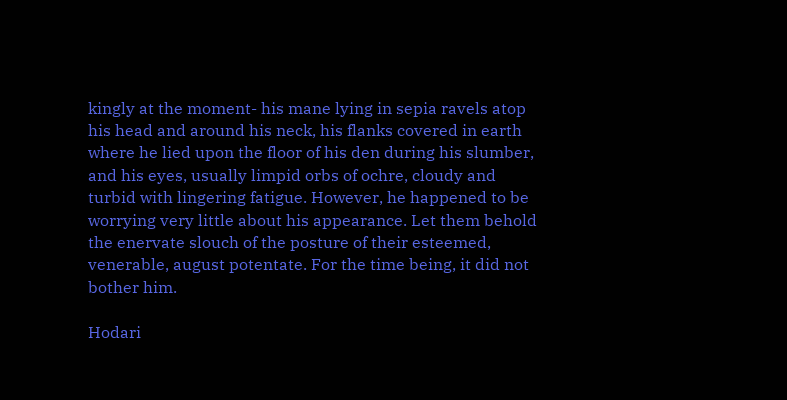kingly at the moment- his mane lying in sepia ravels atop his head and around his neck, his flanks covered in earth where he lied upon the floor of his den during his slumber, and his eyes, usually limpid orbs of ochre, cloudy and turbid with lingering fatigue. However, he happened to be worrying very little about his appearance. Let them behold the enervate slouch of the posture of their esteemed, venerable, august potentate. For the time being, it did not bother him.

Hodari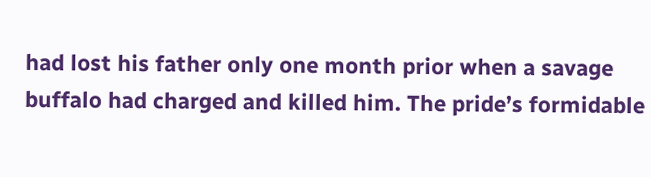had lost his father only one month prior when a savage buffalo had charged and killed him. The pride’s formidable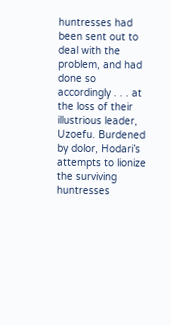huntresses had been sent out to deal with the problem, and had done so accordingly . . . at the loss of their illustrious leader, Uzoefu. Burdened by dolor, Hodari’s attempts to lionize the surviving huntresses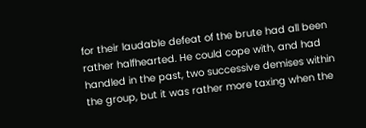for their laudable defeat of the brute had all been rather halfhearted. He could cope with, and had handled in the past, two successive demises within the group, but it was rather more taxing when the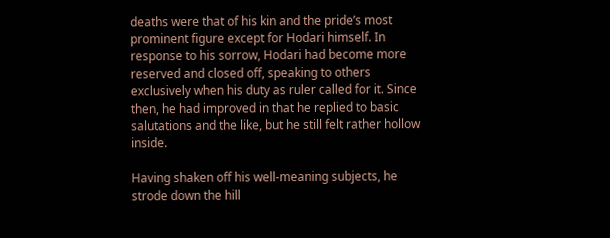deaths were that of his kin and the pride’s most prominent figure except for Hodari himself. In response to his sorrow, Hodari had become more reserved and closed off, speaking to others exclusively when his duty as ruler called for it. Since then, he had improved in that he replied to basic salutations and the like, but he still felt rather hollow inside.

Having shaken off his well-meaning subjects, he strode down the hill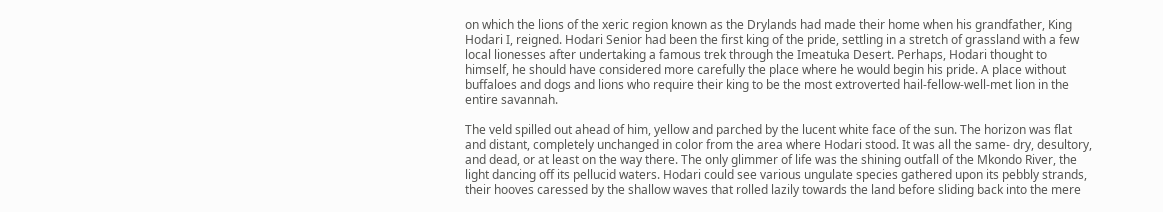on which the lions of the xeric region known as the Drylands had made their home when his grandfather, King Hodari I, reigned. Hodari Senior had been the first king of the pride, settling in a stretch of grassland with a few local lionesses after undertaking a famous trek through the Imeatuka Desert. Perhaps, Hodari thought to himself, he should have considered more carefully the place where he would begin his pride. A place without buffaloes and dogs and lions who require their king to be the most extroverted hail-fellow-well-met lion in the entire savannah.

The veld spilled out ahead of him, yellow and parched by the lucent white face of the sun. The horizon was flat and distant, completely unchanged in color from the area where Hodari stood. It was all the same- dry, desultory, and dead, or at least on the way there. The only glimmer of life was the shining outfall of the Mkondo River, the light dancing off its pellucid waters. Hodari could see various ungulate species gathered upon its pebbly strands, their hooves caressed by the shallow waves that rolled lazily towards the land before sliding back into the mere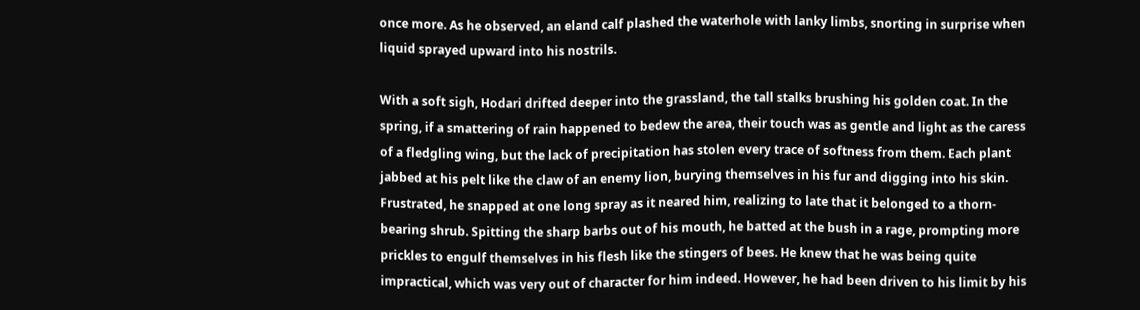once more. As he observed, an eland calf plashed the waterhole with lanky limbs, snorting in surprise when liquid sprayed upward into his nostrils.

With a soft sigh, Hodari drifted deeper into the grassland, the tall stalks brushing his golden coat. In the spring, if a smattering of rain happened to bedew the area, their touch was as gentle and light as the caress of a fledgling wing, but the lack of precipitation has stolen every trace of softness from them. Each plant jabbed at his pelt like the claw of an enemy lion, burying themselves in his fur and digging into his skin. Frustrated, he snapped at one long spray as it neared him, realizing to late that it belonged to a thorn-bearing shrub. Spitting the sharp barbs out of his mouth, he batted at the bush in a rage, prompting more prickles to engulf themselves in his flesh like the stingers of bees. He knew that he was being quite impractical, which was very out of character for him indeed. However, he had been driven to his limit by his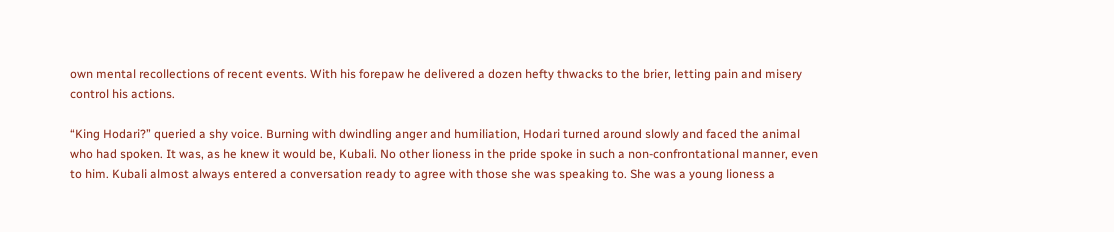own mental recollections of recent events. With his forepaw he delivered a dozen hefty thwacks to the brier, letting pain and misery control his actions.

“King Hodari?” queried a shy voice. Burning with dwindling anger and humiliation, Hodari turned around slowly and faced the animal who had spoken. It was, as he knew it would be, Kubali. No other lioness in the pride spoke in such a non-confrontational manner, even to him. Kubali almost always entered a conversation ready to agree with those she was speaking to. She was a young lioness a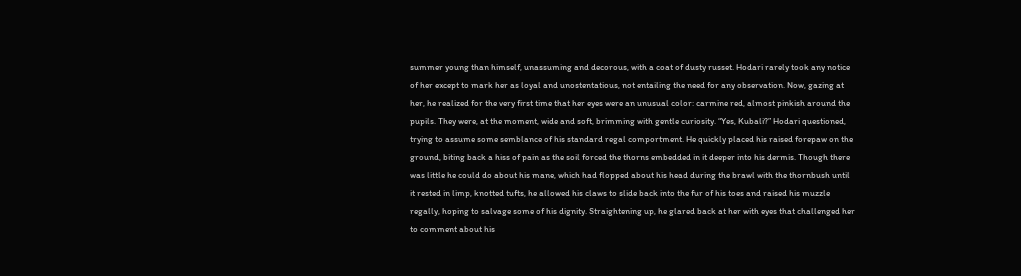summer young than himself, unassuming and decorous, with a coat of dusty russet. Hodari rarely took any notice of her except to mark her as loyal and unostentatious, not entailing the need for any observation. Now, gazing at her, he realized for the very first time that her eyes were an unusual color: carmine red, almost pinkish around the pupils. They were, at the moment, wide and soft, brimming with gentle curiosity. “Yes, Kubali?” Hodari questioned, trying to assume some semblance of his standard regal comportment. He quickly placed his raised forepaw on the ground, biting back a hiss of pain as the soil forced the thorns embedded in it deeper into his dermis. Though there was little he could do about his mane, which had flopped about his head during the brawl with the thornbush until it rested in limp, knotted tufts, he allowed his claws to slide back into the fur of his toes and raised his muzzle regally, hoping to salvage some of his dignity. Straightening up, he glared back at her with eyes that challenged her to comment about his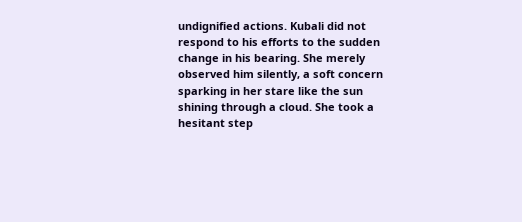undignified actions. Kubali did not respond to his efforts to the sudden change in his bearing. She merely observed him silently, a soft concern sparking in her stare like the sun shining through a cloud. She took a hesitant step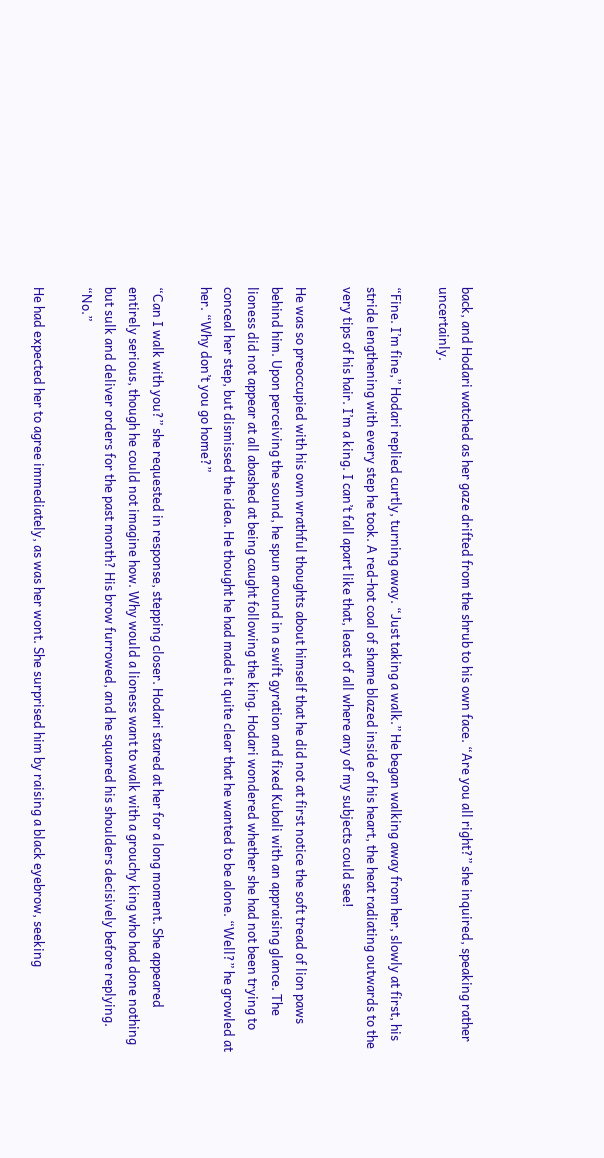back, and Hodari watched as her gaze drifted from the shrub to his own face. “Are you all right?” she inquired, speaking rather uncertainly.

“Fine. I’m fine,” Hodari replied curtly, turning away. “Just taking a walk.” He began walking away from her, slowly at first, his stride lengthening with every step he took. A red-hot coal of shame blazed inside of his heart, the heat radiating outwards to the very tips of his hair. I’m a king. I can’t fall apart like that, least of all where any of my subjects could see!

He was so preoccupied with his own wrathful thoughts about himself that he did not at first notice the soft tread of lion paws behind him. Upon perceiving the sound, he spun around in a swift gyration and fixed Kubali with an appraising glance. The lioness did not appear at all abashed at being caught following the king. Hodari wondered whether she had not been trying to conceal her step, but dismissed the idea. He thought he had made it quite clear that he wanted to be alone. “Well?” he growled at her. “Why don’t you go home?”

“Can I walk with you?” she requested in response, stepping closer. Hodari stared at her for a long moment. She appeared entirely serious, though he could not imagine how. Why would a lioness want to walk with a grouchy king who had done nothing but sulk and deliver orders for the past month? His brow furrowed, and he squared his shoulders decisively before replying. “No.”

He had expected her to agree immediately, as was her wont. She surprised him by raising a black eyebrow, seeking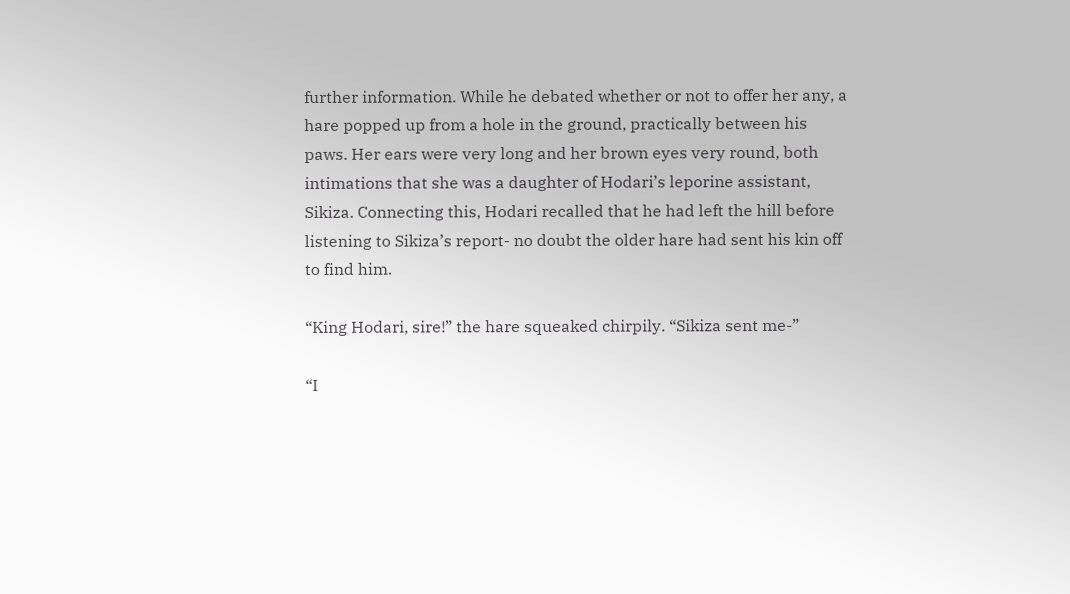further information. While he debated whether or not to offer her any, a hare popped up from a hole in the ground, practically between his paws. Her ears were very long and her brown eyes very round, both intimations that she was a daughter of Hodari’s leporine assistant, Sikiza. Connecting this, Hodari recalled that he had left the hill before listening to Sikiza’s report- no doubt the older hare had sent his kin off to find him.

“King Hodari, sire!” the hare squeaked chirpily. “Sikiza sent me-”

“I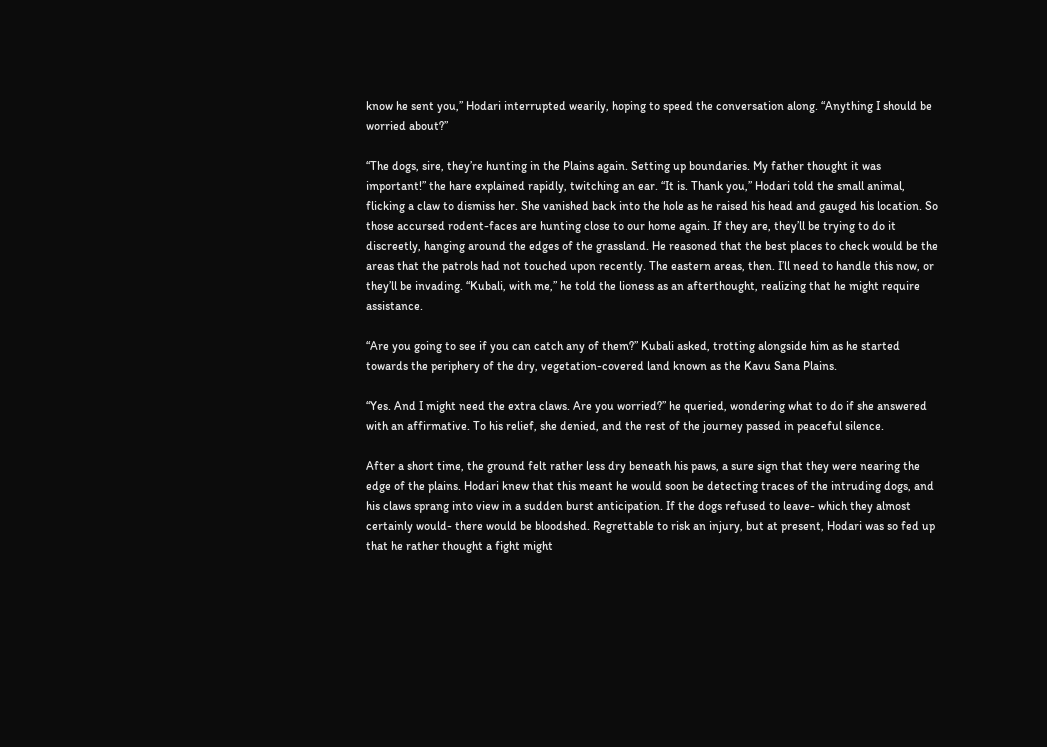know he sent you,” Hodari interrupted wearily, hoping to speed the conversation along. “Anything I should be worried about?”

“The dogs, sire, they’re hunting in the Plains again. Setting up boundaries. My father thought it was important!” the hare explained rapidly, twitching an ear. “It is. Thank you,” Hodari told the small animal, flicking a claw to dismiss her. She vanished back into the hole as he raised his head and gauged his location. So those accursed rodent-faces are hunting close to our home again. If they are, they’ll be trying to do it discreetly, hanging around the edges of the grassland. He reasoned that the best places to check would be the areas that the patrols had not touched upon recently. The eastern areas, then. I’ll need to handle this now, or they’ll be invading. “Kubali, with me,” he told the lioness as an afterthought, realizing that he might require assistance.

“Are you going to see if you can catch any of them?” Kubali asked, trotting alongside him as he started towards the periphery of the dry, vegetation-covered land known as the Kavu Sana Plains.

“Yes. And I might need the extra claws. Are you worried?” he queried, wondering what to do if she answered with an affirmative. To his relief, she denied, and the rest of the journey passed in peaceful silence.

After a short time, the ground felt rather less dry beneath his paws, a sure sign that they were nearing the edge of the plains. Hodari knew that this meant he would soon be detecting traces of the intruding dogs, and his claws sprang into view in a sudden burst anticipation. If the dogs refused to leave- which they almost certainly would- there would be bloodshed. Regrettable to risk an injury, but at present, Hodari was so fed up that he rather thought a fight might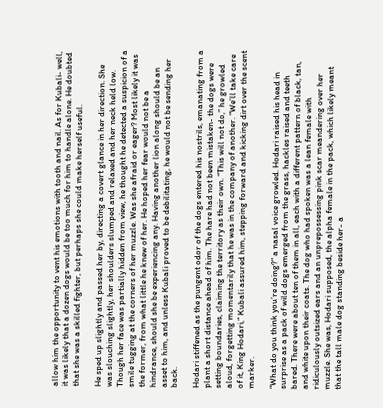allow him the opportunity to vent his emotions with tooth and nail. As for Kubali- well, it was likely that a dozen dogs would be too much for him to handle alone. He doubted that she was a skilled fighter, but perhaps she could make herself useful.

He sped up slightly and passed her by, directing a covert glance in her direction. She was slouching slightly, her shoulders slumped and relaxed and her neck held low. Though her face was partially hidden from view, he thought he detected a suspicion of a smile tugging at the corners of her muzzle. Was she afraid or eager? Most likely it was the former, from what little he knew of her. He hoped her fear would not be a hindrance, should she be experiencing any. Having another lion along should be an asset to him, and unless Kubali proved to be debilitating, he would not be sending her back.

Hodari stiffened as the pungent odor of the dogs entered his nostrils, emanating from a plant a short distance ahead of him. The hare had not been mistaken- the dogs were setting boundaries, claiming the territory as their own. “This will not do,” he growled aloud, forgetting momentarily that he was in the company of another. “We’ll take care of it, King Hodari,” Kubali assured him, stepping forward and kicking dirt over the scent marker.

“What do you think you’re doing?” a nasal voice growled. Hodari raised his head in surprise as a pack of wild dogs emerged from the grass, hackles raised and teeth bared. There were about ten of them in all, each with a different pattern of black, tan, and white upon their coats. The dog who had spoken was a lean female with ridiculously outsized ears and an unprepossessing pink scar meandering over her muzzle. She was, Hodari supposed, the alpha female in the pack, which likely meant that the tall male dog standing beside her- a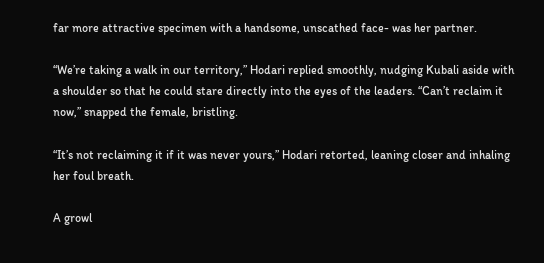far more attractive specimen with a handsome, unscathed face- was her partner.

“We’re taking a walk in our territory,” Hodari replied smoothly, nudging Kubali aside with a shoulder so that he could stare directly into the eyes of the leaders. “Can’t reclaim it now,” snapped the female, bristling.

“It’s not reclaiming it if it was never yours,” Hodari retorted, leaning closer and inhaling her foul breath.

A growl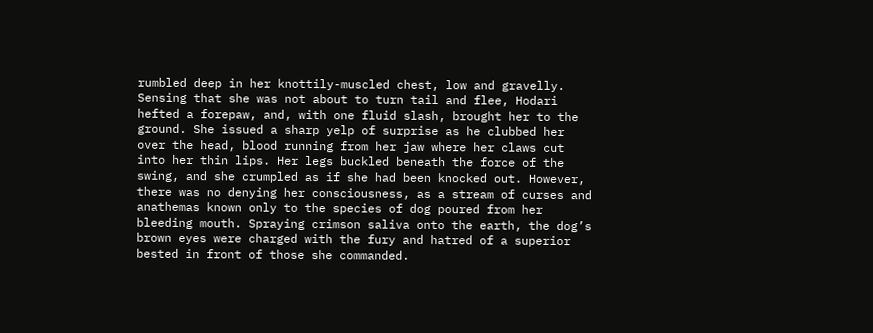rumbled deep in her knottily-muscled chest, low and gravelly. Sensing that she was not about to turn tail and flee, Hodari hefted a forepaw, and, with one fluid slash, brought her to the ground. She issued a sharp yelp of surprise as he clubbed her over the head, blood running from her jaw where her claws cut into her thin lips. Her legs buckled beneath the force of the swing, and she crumpled as if she had been knocked out. However, there was no denying her consciousness, as a stream of curses and anathemas known only to the species of dog poured from her bleeding mouth. Spraying crimson saliva onto the earth, the dog’s brown eyes were charged with the fury and hatred of a superior bested in front of those she commanded.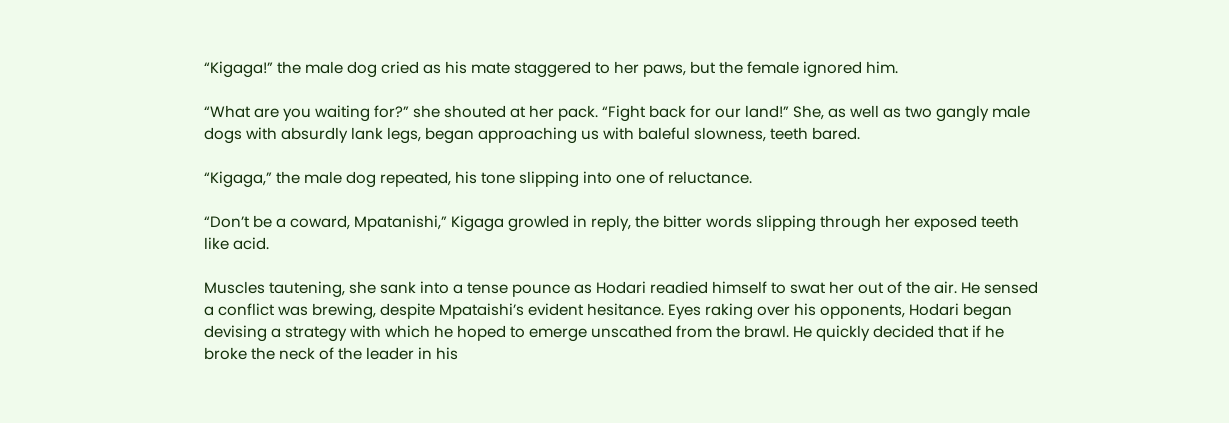“Kigaga!” the male dog cried as his mate staggered to her paws, but the female ignored him.

“What are you waiting for?” she shouted at her pack. “Fight back for our land!” She, as well as two gangly male dogs with absurdly lank legs, began approaching us with baleful slowness, teeth bared.

“Kigaga,” the male dog repeated, his tone slipping into one of reluctance.

“Don’t be a coward, Mpatanishi,” Kigaga growled in reply, the bitter words slipping through her exposed teeth like acid.

Muscles tautening, she sank into a tense pounce as Hodari readied himself to swat her out of the air. He sensed a conflict was brewing, despite Mpataishi’s evident hesitance. Eyes raking over his opponents, Hodari began devising a strategy with which he hoped to emerge unscathed from the brawl. He quickly decided that if he broke the neck of the leader in his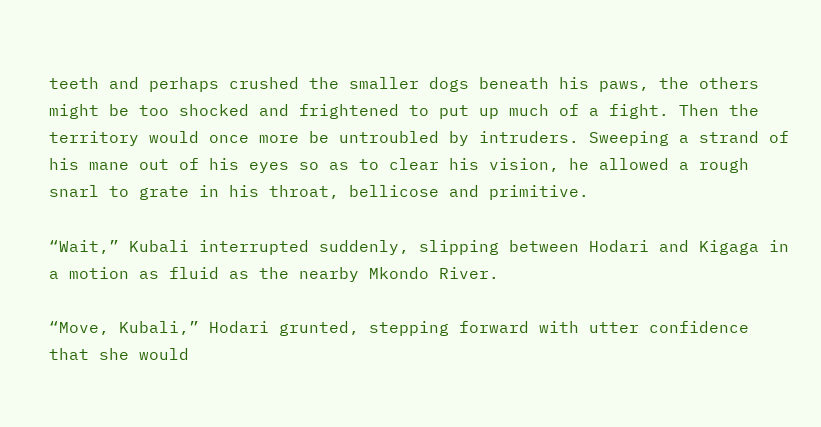teeth and perhaps crushed the smaller dogs beneath his paws, the others might be too shocked and frightened to put up much of a fight. Then the territory would once more be untroubled by intruders. Sweeping a strand of his mane out of his eyes so as to clear his vision, he allowed a rough snarl to grate in his throat, bellicose and primitive.

“Wait,” Kubali interrupted suddenly, slipping between Hodari and Kigaga in a motion as fluid as the nearby Mkondo River.

“Move, Kubali,” Hodari grunted, stepping forward with utter confidence that she would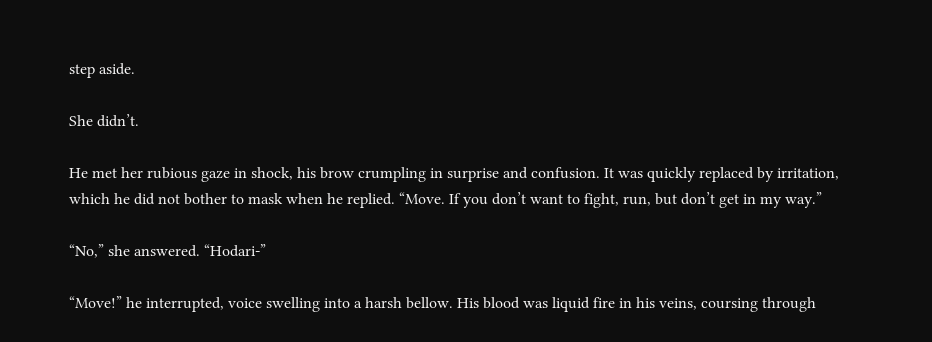step aside.

She didn’t.

He met her rubious gaze in shock, his brow crumpling in surprise and confusion. It was quickly replaced by irritation, which he did not bother to mask when he replied. “Move. If you don’t want to fight, run, but don’t get in my way.”

“No,” she answered. “Hodari-”

“Move!” he interrupted, voice swelling into a harsh bellow. His blood was liquid fire in his veins, coursing through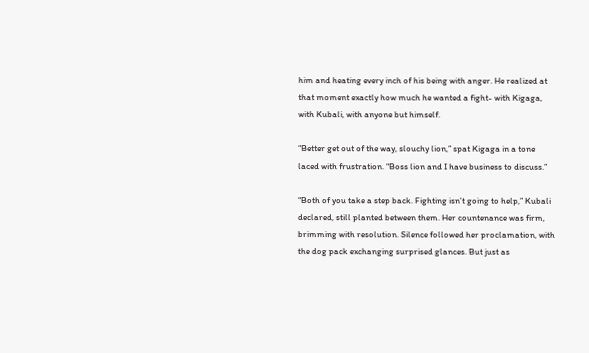him and heating every inch of his being with anger. He realized at that moment exactly how much he wanted a fight- with Kigaga, with Kubali, with anyone but himself.

“Better get out of the way, slouchy lion,” spat Kigaga in a tone laced with frustration. “Boss lion and I have business to discuss.”

“Both of you take a step back. Fighting isn’t going to help,” Kubali declared, still planted between them. Her countenance was firm, brimming with resolution. Silence followed her proclamation, with the dog pack exchanging surprised glances. But just as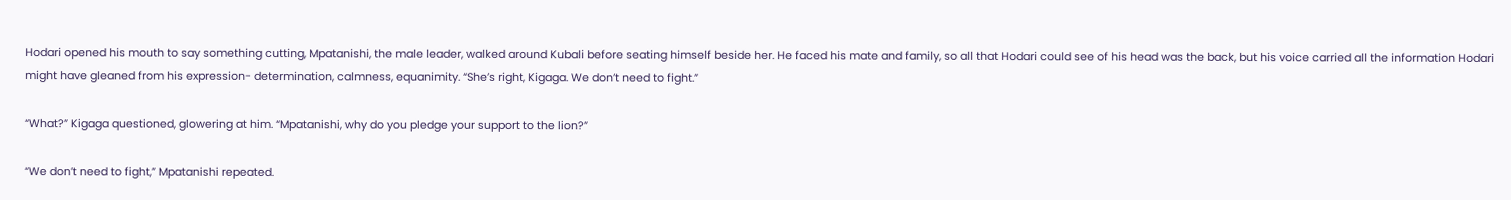Hodari opened his mouth to say something cutting, Mpatanishi, the male leader, walked around Kubali before seating himself beside her. He faced his mate and family, so all that Hodari could see of his head was the back, but his voice carried all the information Hodari might have gleaned from his expression- determination, calmness, equanimity. “She’s right, Kigaga. We don’t need to fight.”

“What?” Kigaga questioned, glowering at him. “Mpatanishi, why do you pledge your support to the lion?”

“We don’t need to fight,” Mpatanishi repeated.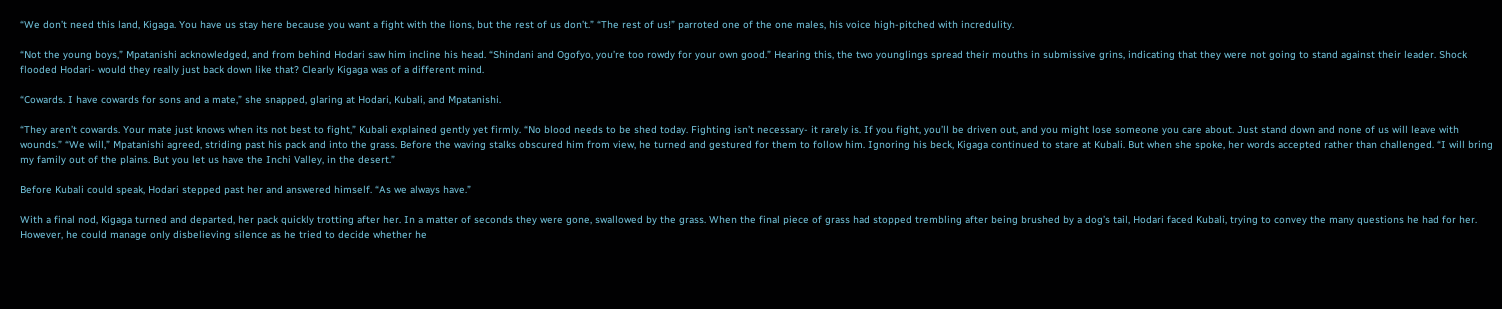“We don’t need this land, Kigaga. You have us stay here because you want a fight with the lions, but the rest of us don’t.” “The rest of us!” parroted one of the one males, his voice high-pitched with incredulity.

“Not the young boys,” Mpatanishi acknowledged, and from behind Hodari saw him incline his head. “Shindani and Ogofyo, you’re too rowdy for your own good.” Hearing this, the two younglings spread their mouths in submissive grins, indicating that they were not going to stand against their leader. Shock flooded Hodari- would they really just back down like that? Clearly Kigaga was of a different mind.

“Cowards. I have cowards for sons and a mate,” she snapped, glaring at Hodari, Kubali, and Mpatanishi.

“They aren’t cowards. Your mate just knows when its not best to fight,” Kubali explained gently yet firmly. “No blood needs to be shed today. Fighting isn’t necessary- it rarely is. If you fight, you’ll be driven out, and you might lose someone you care about. Just stand down and none of us will leave with wounds.” “We will,” Mpatanishi agreed, striding past his pack and into the grass. Before the waving stalks obscured him from view, he turned and gestured for them to follow him. Ignoring his beck, Kigaga continued to stare at Kubali. But when she spoke, her words accepted rather than challenged. “I will bring my family out of the plains. But you let us have the Inchi Valley, in the desert.”

Before Kubali could speak, Hodari stepped past her and answered himself. “As we always have.”

With a final nod, Kigaga turned and departed, her pack quickly trotting after her. In a matter of seconds they were gone, swallowed by the grass. When the final piece of grass had stopped trembling after being brushed by a dog’s tail, Hodari faced Kubali, trying to convey the many questions he had for her. However, he could manage only disbelieving silence as he tried to decide whether he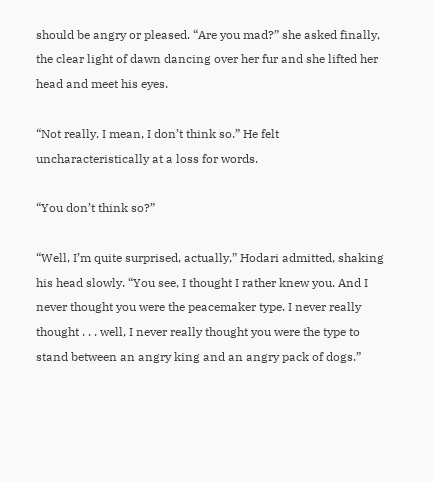should be angry or pleased. “Are you mad?” she asked finally, the clear light of dawn dancing over her fur and she lifted her head and meet his eyes.

“Not really. I mean, I don’t think so.” He felt uncharacteristically at a loss for words.

“You don’t think so?”

“Well, I’m quite surprised, actually,” Hodari admitted, shaking his head slowly. “You see, I thought I rather knew you. And I never thought you were the peacemaker type. I never really thought . . . well, I never really thought you were the type to stand between an angry king and an angry pack of dogs.”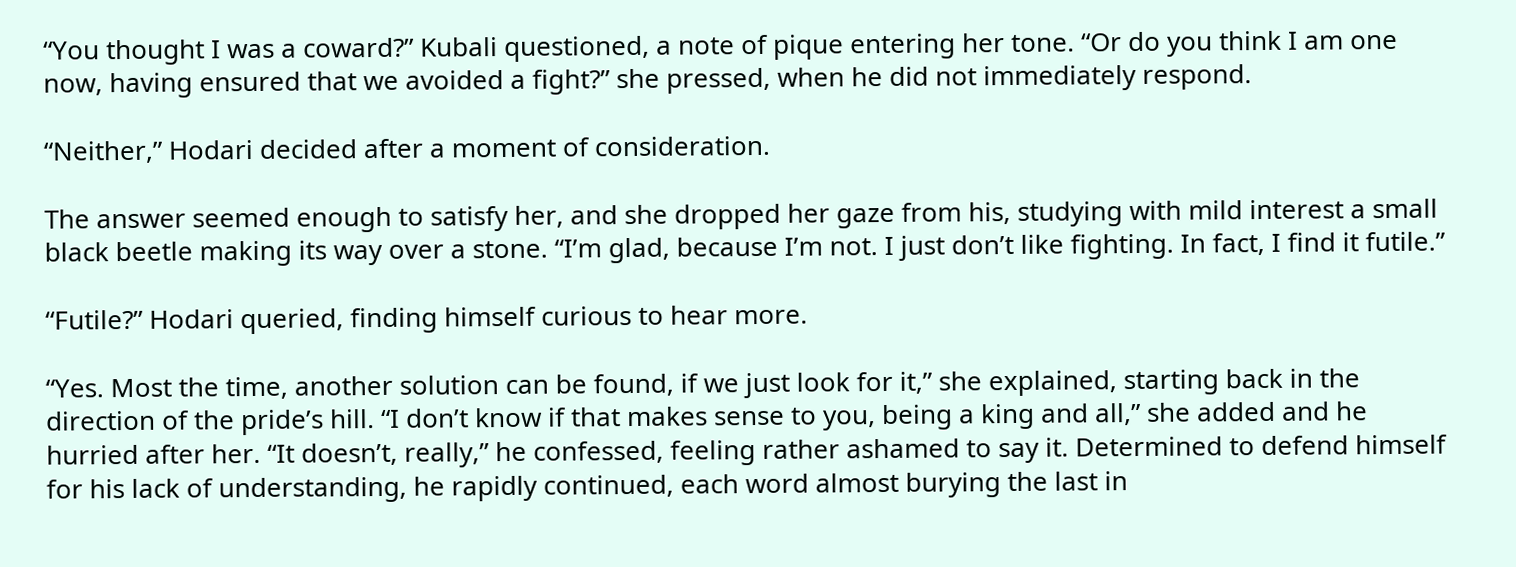“You thought I was a coward?” Kubali questioned, a note of pique entering her tone. “Or do you think I am one now, having ensured that we avoided a fight?” she pressed, when he did not immediately respond.

“Neither,” Hodari decided after a moment of consideration.

The answer seemed enough to satisfy her, and she dropped her gaze from his, studying with mild interest a small black beetle making its way over a stone. “I’m glad, because I’m not. I just don’t like fighting. In fact, I find it futile.”

“Futile?” Hodari queried, finding himself curious to hear more.

“Yes. Most the time, another solution can be found, if we just look for it,” she explained, starting back in the direction of the pride’s hill. “I don’t know if that makes sense to you, being a king and all,” she added and he hurried after her. “It doesn’t, really,” he confessed, feeling rather ashamed to say it. Determined to defend himself for his lack of understanding, he rapidly continued, each word almost burying the last in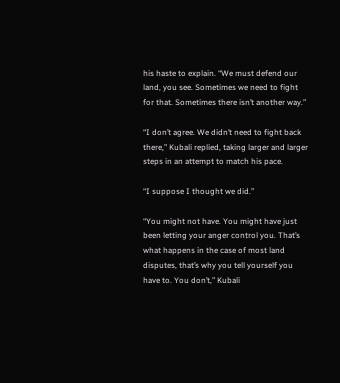his haste to explain. “We must defend our land, you see. Sometimes we need to fight for that. Sometimes there isn’t another way.”

“I don’t agree. We didn’t need to fight back there,” Kubali replied, taking larger and larger steps in an attempt to match his pace.

“I suppose I thought we did.”

“You might not have. You might have just been letting your anger control you. That’s what happens in the case of most land disputes, that’s why you tell yourself you have to. You don’t,” Kubali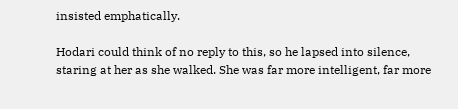insisted emphatically.

Hodari could think of no reply to this, so he lapsed into silence, staring at her as she walked. She was far more intelligent, far more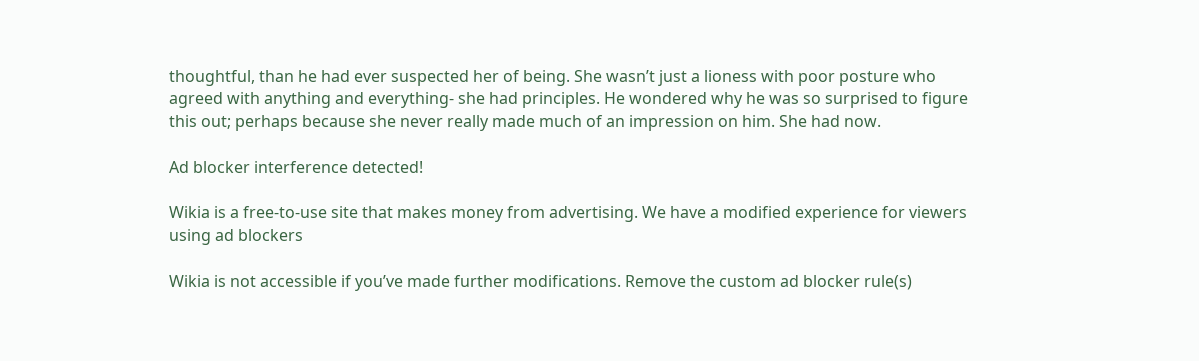thoughtful, than he had ever suspected her of being. She wasn’t just a lioness with poor posture who agreed with anything and everything- she had principles. He wondered why he was so surprised to figure this out; perhaps because she never really made much of an impression on him. She had now.

Ad blocker interference detected!

Wikia is a free-to-use site that makes money from advertising. We have a modified experience for viewers using ad blockers

Wikia is not accessible if you’ve made further modifications. Remove the custom ad blocker rule(s)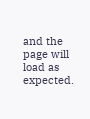and the page will load as expected.